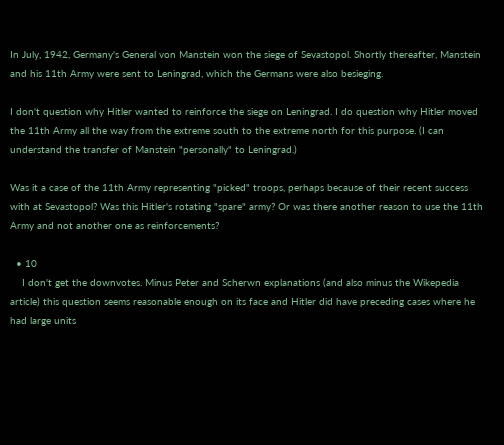In July, 1942, Germany's General von Manstein won the siege of Sevastopol. Shortly thereafter, Manstein and his 11th Army were sent to Leningrad, which the Germans were also besieging.

I don't question why Hitler wanted to reinforce the siege on Leningrad. I do question why Hitler moved the 11th Army all the way from the extreme south to the extreme north for this purpose. (I can understand the transfer of Manstein "personally" to Leningrad.)

Was it a case of the 11th Army representing "picked" troops, perhaps because of their recent success with at Sevastopol? Was this Hitler's rotating "spare" army? Or was there another reason to use the 11th Army and not another one as reinforcements?

  • 10
    I don't get the downvotes. Minus Peter and Scherwn explanations (and also minus the Wikepedia article) this question seems reasonable enough on its face and Hitler did have preceding cases where he had large units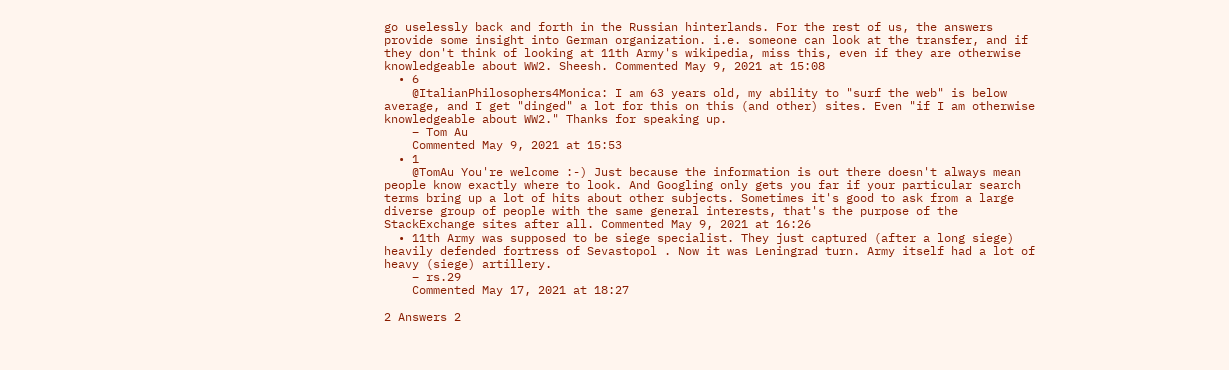go uselessly back and forth in the Russian hinterlands. For the rest of us, the answers provide some insight into German organization. i.e. someone can look at the transfer, and if they don't think of looking at 11th Army's wikipedia, miss this, even if they are otherwise knowledgeable about WW2. Sheesh. Commented May 9, 2021 at 15:08
  • 6
    @ItalianPhilosophers4Monica: I am 63 years old, my ability to "surf the web" is below average, and I get "dinged" a lot for this on this (and other) sites. Even "if I am otherwise knowledgeable about WW2." Thanks for speaking up.
    – Tom Au
    Commented May 9, 2021 at 15:53
  • 1
    @TomAu You're welcome :-) Just because the information is out there doesn't always mean people know exactly where to look. And Googling only gets you far if your particular search terms bring up a lot of hits about other subjects. Sometimes it's good to ask from a large diverse group of people with the same general interests, that's the purpose of the StackExchange sites after all. Commented May 9, 2021 at 16:26
  • 11th Army was supposed to be siege specialist. They just captured (after a long siege) heavily defended fortress of Sevastopol . Now it was Leningrad turn. Army itself had a lot of heavy (siege) artillery.
    – rs.29
    Commented May 17, 2021 at 18:27

2 Answers 2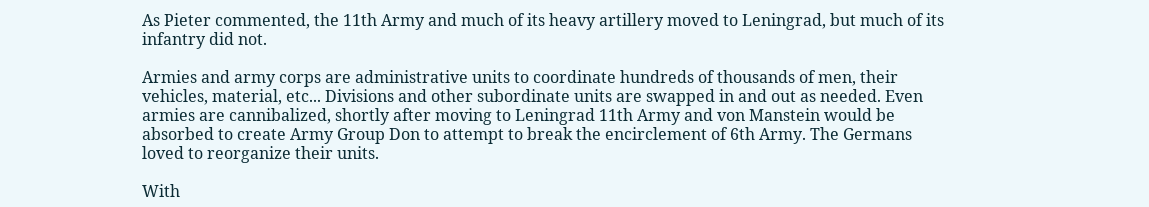As Pieter commented, the 11th Army and much of its heavy artillery moved to Leningrad, but much of its infantry did not.

Armies and army corps are administrative units to coordinate hundreds of thousands of men, their vehicles, material, etc... Divisions and other subordinate units are swapped in and out as needed. Even armies are cannibalized, shortly after moving to Leningrad 11th Army and von Manstein would be absorbed to create Army Group Don to attempt to break the encirclement of 6th Army. The Germans loved to reorganize their units.

With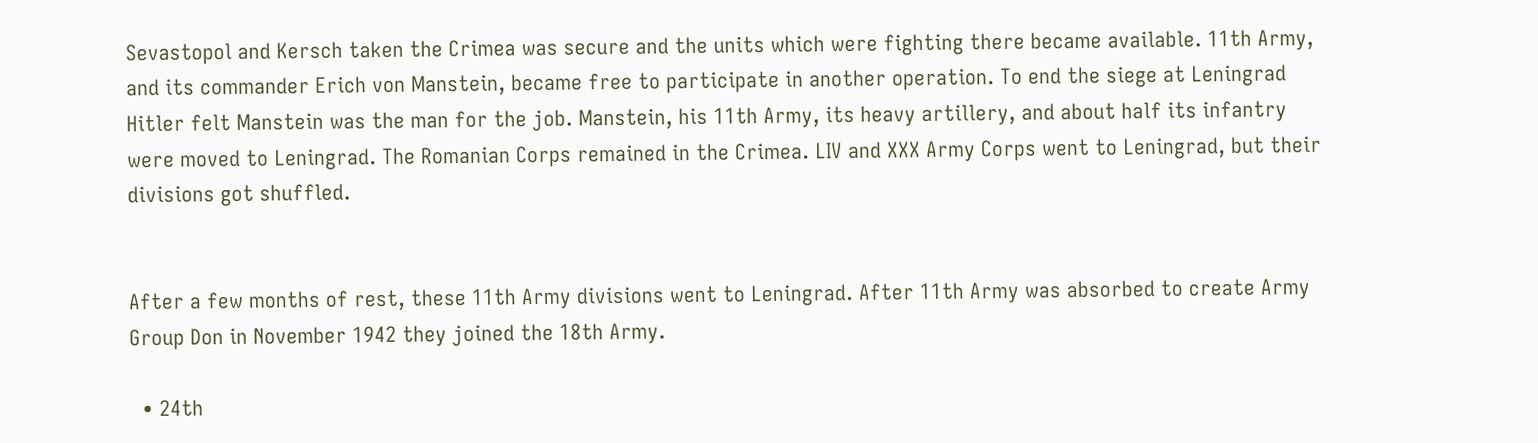Sevastopol and Kersch taken the Crimea was secure and the units which were fighting there became available. 11th Army, and its commander Erich von Manstein, became free to participate in another operation. To end the siege at Leningrad Hitler felt Manstein was the man for the job. Manstein, his 11th Army, its heavy artillery, and about half its infantry were moved to Leningrad. The Romanian Corps remained in the Crimea. LIV and XXX Army Corps went to Leningrad, but their divisions got shuffled.


After a few months of rest, these 11th Army divisions went to Leningrad. After 11th Army was absorbed to create Army Group Don in November 1942 they joined the 18th Army.

  • 24th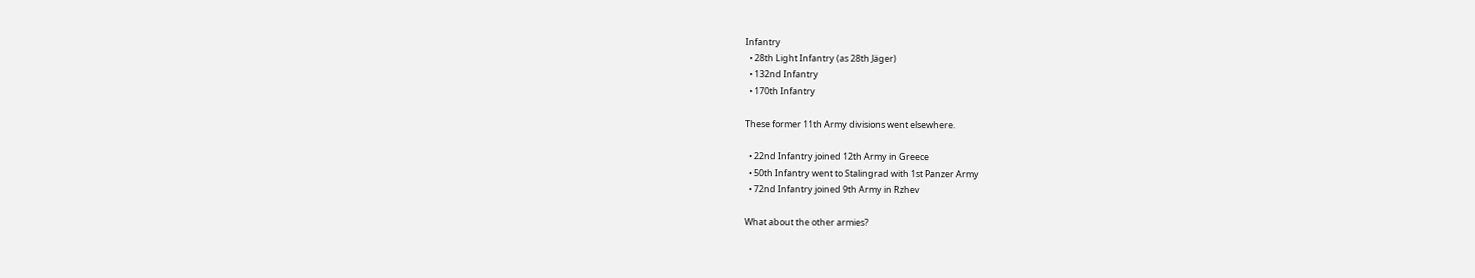Infantry
  • 28th Light Infantry (as 28th Jäger)
  • 132nd Infantry
  • 170th Infantry

These former 11th Army divisions went elsewhere.

  • 22nd Infantry joined 12th Army in Greece
  • 50th Infantry went to Stalingrad with 1st Panzer Army
  • 72nd Infantry joined 9th Army in Rzhev

What about the other armies?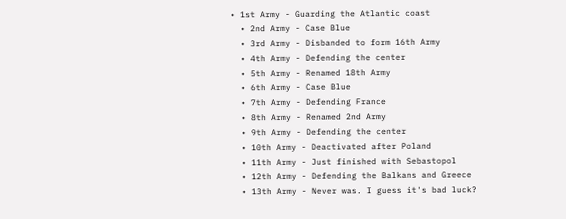• 1st Army - Guarding the Atlantic coast
  • 2nd Army - Case Blue
  • 3rd Army - Disbanded to form 16th Army
  • 4th Army - Defending the center
  • 5th Army - Renamed 18th Army
  • 6th Army - Case Blue
  • 7th Army - Defending France
  • 8th Army - Renamed 2nd Army
  • 9th Army - Defending the center
  • 10th Army - Deactivated after Poland
  • 11th Army - Just finished with Sebastopol
  • 12th Army - Defending the Balkans and Greece
  • 13th Army - Never was. I guess it's bad luck?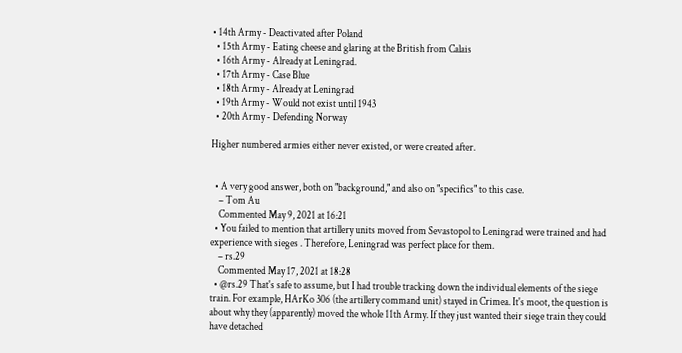• 14th Army - Deactivated after Poland
  • 15th Army - Eating cheese and glaring at the British from Calais
  • 16th Army - Already at Leningrad.
  • 17th Army - Case Blue
  • 18th Army - Already at Leningrad
  • 19th Army - Would not exist until 1943
  • 20th Army - Defending Norway

Higher numbered armies either never existed, or were created after.


  • A very good answer, both on "background," and also on "specifics" to this case.
    – Tom Au
    Commented May 9, 2021 at 16:21
  • You failed to mention that artillery units moved from Sevastopol to Leningrad were trained and had experience with sieges . Therefore, Leningrad was perfect place for them.
    – rs.29
    Commented May 17, 2021 at 18:28
  • @rs.29 That's safe to assume, but I had trouble tracking down the individual elements of the siege train. For example, HArKo 306 (the artillery command unit) stayed in Crimea. It's moot, the question is about why they (apparently) moved the whole 11th Army. If they just wanted their siege train they could have detached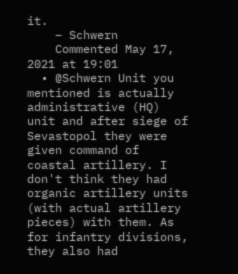it.
    – Schwern
    Commented May 17, 2021 at 19:01
  • @Schwern Unit you mentioned is actually administrative (HQ) unit and after siege of Sevastopol they were given command of coastal artillery. I don't think they had organic artillery units (with actual artillery pieces) with them. As for infantry divisions, they also had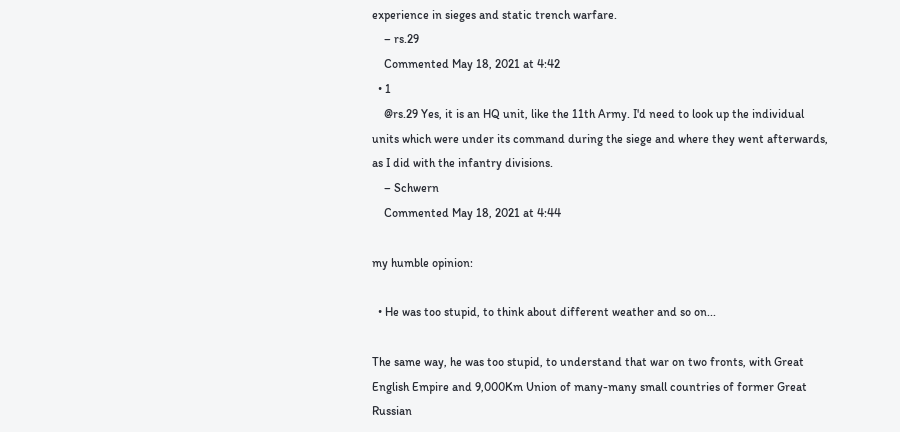experience in sieges and static trench warfare.
    – rs.29
    Commented May 18, 2021 at 4:42
  • 1
    @rs.29 Yes, it is an HQ unit, like the 11th Army. I'd need to look up the individual units which were under its command during the siege and where they went afterwards, as I did with the infantry divisions.
    – Schwern
    Commented May 18, 2021 at 4:44

my humble opinion:

  • He was too stupid, to think about different weather and so on...

The same way, he was too stupid, to understand that war on two fronts, with Great English Empire and 9,000Km Union of many-many small countries of former Great Russian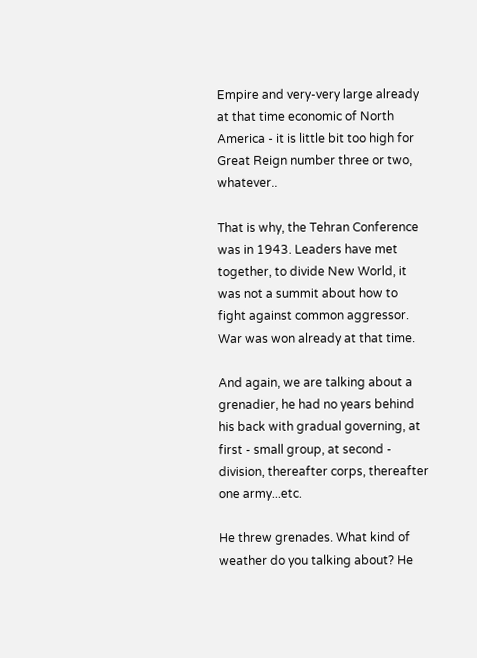Empire and very-very large already at that time economic of North America - it is little bit too high for Great Reign number three or two, whatever..

That is why, the Tehran Conference was in 1943. Leaders have met together, to divide New World, it was not a summit about how to fight against common aggressor. War was won already at that time.

And again, we are talking about a grenadier, he had no years behind his back with gradual governing, at first - small group, at second - division, thereafter corps, thereafter one army...etc.

He threw grenades. What kind of weather do you talking about? He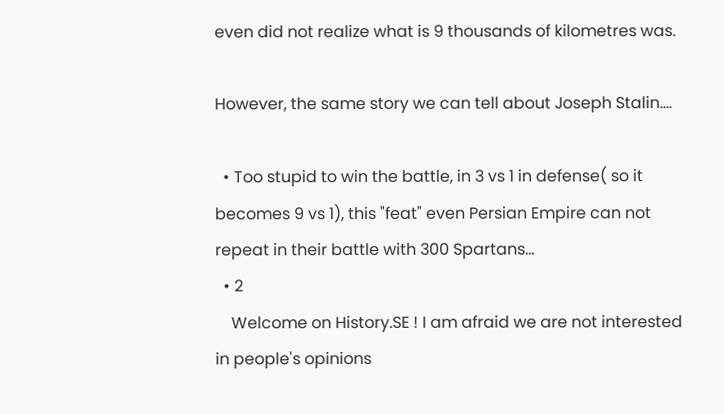even did not realize what is 9 thousands of kilometres was.

However, the same story we can tell about Joseph Stalin....

  • Too stupid to win the battle, in 3 vs 1 in defense( so it becomes 9 vs 1), this "feat" even Persian Empire can not repeat in their battle with 300 Spartans...
  • 2
    Welcome on History.SE ! I am afraid we are not interested in people's opinions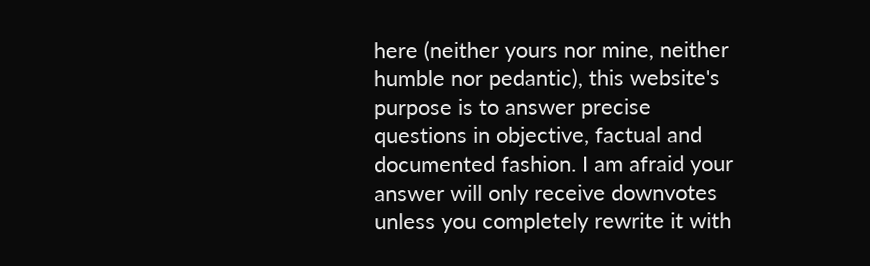here (neither yours nor mine, neither humble nor pedantic), this website's purpose is to answer precise questions in objective, factual and documented fashion. I am afraid your answer will only receive downvotes unless you completely rewrite it with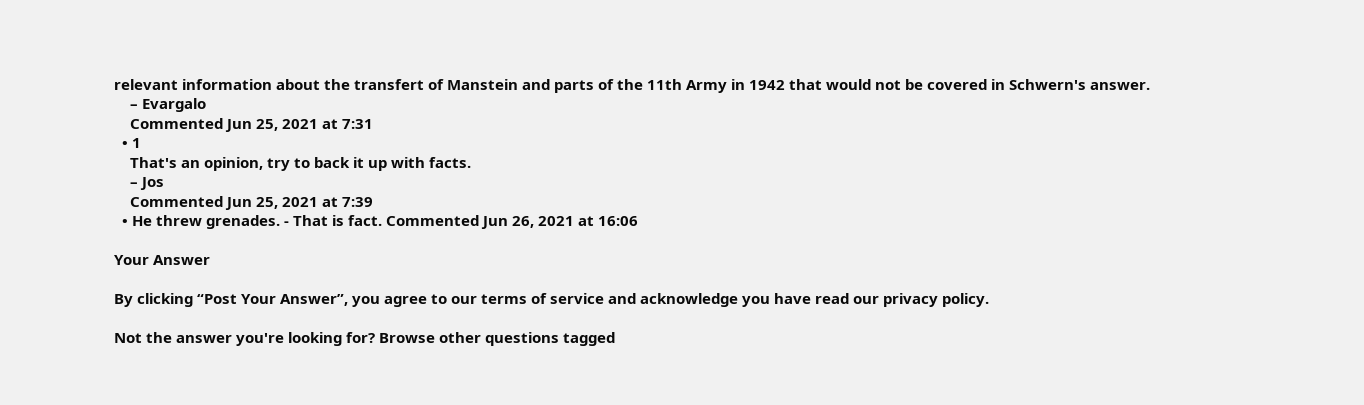relevant information about the transfert of Manstein and parts of the 11th Army in 1942 that would not be covered in Schwern's answer.
    – Evargalo
    Commented Jun 25, 2021 at 7:31
  • 1
    That's an opinion, try to back it up with facts.
    – Jos
    Commented Jun 25, 2021 at 7:39
  • He threw grenades. - That is fact. Commented Jun 26, 2021 at 16:06

Your Answer

By clicking “Post Your Answer”, you agree to our terms of service and acknowledge you have read our privacy policy.

Not the answer you're looking for? Browse other questions tagged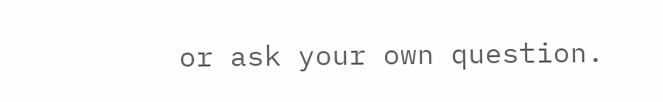or ask your own question.